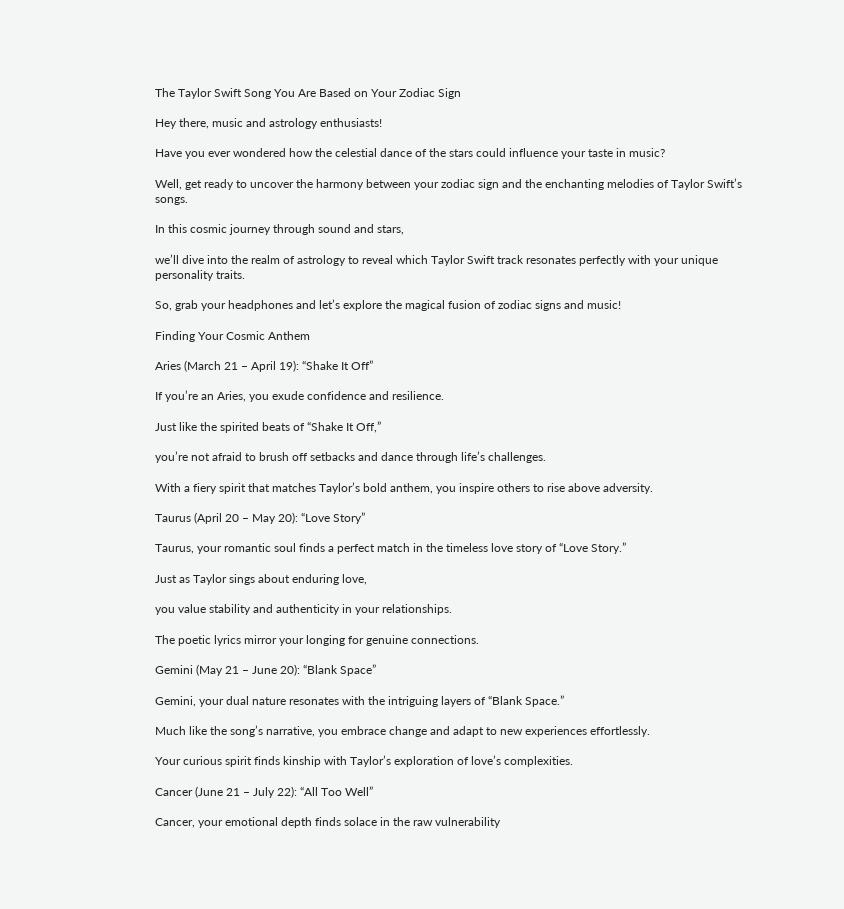The Taylor Swift Song You Are Based on Your Zodiac Sign

Hey there, music and astrology enthusiasts!

Have you ever wondered how the celestial dance of the stars could influence your taste in music?

Well, get ready to uncover the harmony between your zodiac sign and the enchanting melodies of Taylor Swift’s songs.

In this cosmic journey through sound and stars,

we’ll dive into the realm of astrology to reveal which Taylor Swift track resonates perfectly with your unique personality traits.

So, grab your headphones and let’s explore the magical fusion of zodiac signs and music!

Finding Your Cosmic Anthem

Aries (March 21 – April 19): “Shake It Off”

If you’re an Aries, you exude confidence and resilience.

Just like the spirited beats of “Shake It Off,”

you’re not afraid to brush off setbacks and dance through life’s challenges.

With a fiery spirit that matches Taylor’s bold anthem, you inspire others to rise above adversity.

Taurus (April 20 – May 20): “Love Story”

Taurus, your romantic soul finds a perfect match in the timeless love story of “Love Story.”

Just as Taylor sings about enduring love,

you value stability and authenticity in your relationships.

The poetic lyrics mirror your longing for genuine connections.

Gemini (May 21 – June 20): “Blank Space”

Gemini, your dual nature resonates with the intriguing layers of “Blank Space.”

Much like the song’s narrative, you embrace change and adapt to new experiences effortlessly.

Your curious spirit finds kinship with Taylor’s exploration of love’s complexities.

Cancer (June 21 – July 22): “All Too Well”

Cancer, your emotional depth finds solace in the raw vulnerability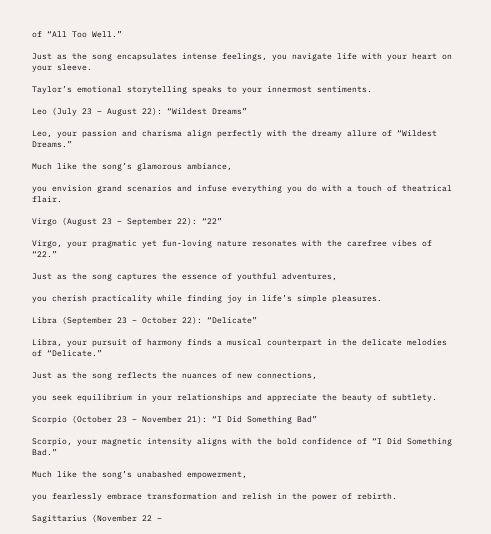of “All Too Well.”

Just as the song encapsulates intense feelings, you navigate life with your heart on your sleeve.

Taylor’s emotional storytelling speaks to your innermost sentiments.

Leo (July 23 – August 22): “Wildest Dreams”

Leo, your passion and charisma align perfectly with the dreamy allure of “Wildest Dreams.”

Much like the song’s glamorous ambiance,

you envision grand scenarios and infuse everything you do with a touch of theatrical flair.

Virgo (August 23 – September 22): “22”

Virgo, your pragmatic yet fun-loving nature resonates with the carefree vibes of “22.”

Just as the song captures the essence of youthful adventures,

you cherish practicality while finding joy in life’s simple pleasures.

Libra (September 23 – October 22): “Delicate”

Libra, your pursuit of harmony finds a musical counterpart in the delicate melodies of “Delicate.”

Just as the song reflects the nuances of new connections,

you seek equilibrium in your relationships and appreciate the beauty of subtlety.

Scorpio (October 23 – November 21): “I Did Something Bad”

Scorpio, your magnetic intensity aligns with the bold confidence of “I Did Something Bad.”

Much like the song’s unabashed empowerment,

you fearlessly embrace transformation and relish in the power of rebirth.

Sagittarius (November 22 –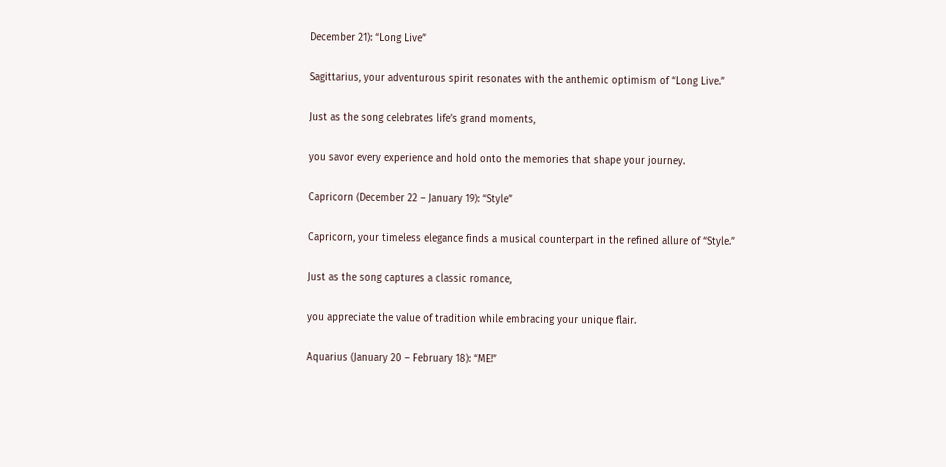December 21): “Long Live”

Sagittarius, your adventurous spirit resonates with the anthemic optimism of “Long Live.”

Just as the song celebrates life’s grand moments,

you savor every experience and hold onto the memories that shape your journey.

Capricorn (December 22 – January 19): “Style”

Capricorn, your timeless elegance finds a musical counterpart in the refined allure of “Style.”

Just as the song captures a classic romance,

you appreciate the value of tradition while embracing your unique flair.

Aquarius (January 20 – February 18): “ME!”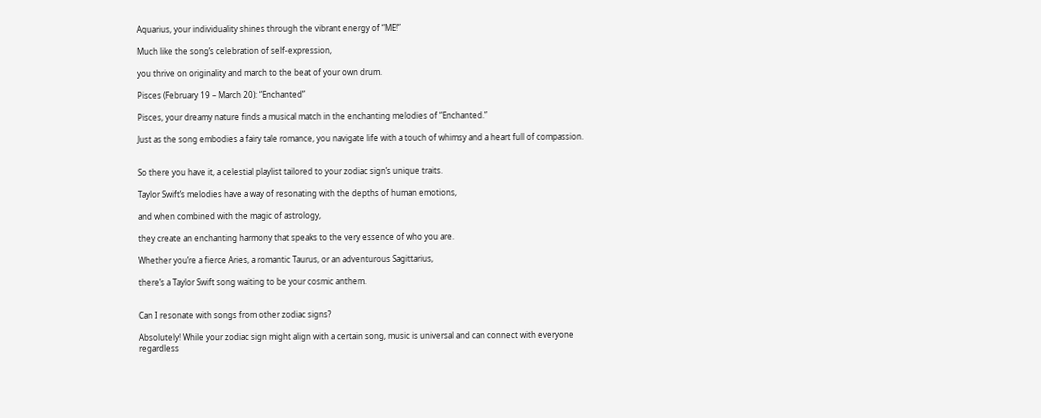Aquarius, your individuality shines through the vibrant energy of “ME!”

Much like the song’s celebration of self-expression,

you thrive on originality and march to the beat of your own drum.

Pisces (February 19 – March 20): “Enchanted”

Pisces, your dreamy nature finds a musical match in the enchanting melodies of “Enchanted.”

Just as the song embodies a fairy tale romance, you navigate life with a touch of whimsy and a heart full of compassion.


So there you have it, a celestial playlist tailored to your zodiac sign’s unique traits.

Taylor Swift’s melodies have a way of resonating with the depths of human emotions,

and when combined with the magic of astrology,

they create an enchanting harmony that speaks to the very essence of who you are.

Whether you’re a fierce Aries, a romantic Taurus, or an adventurous Sagittarius,

there’s a Taylor Swift song waiting to be your cosmic anthem.


Can I resonate with songs from other zodiac signs?

Absolutely! While your zodiac sign might align with a certain song, music is universal and can connect with everyone regardless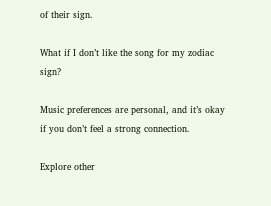of their sign.

What if I don’t like the song for my zodiac sign?

Music preferences are personal, and it’s okay if you don’t feel a strong connection.

Explore other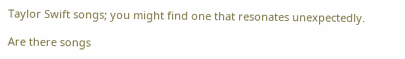Taylor Swift songs; you might find one that resonates unexpectedly.

Are there songs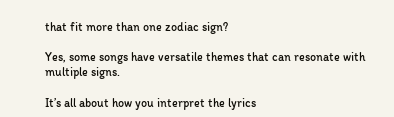that fit more than one zodiac sign?

Yes, some songs have versatile themes that can resonate with multiple signs.

It’s all about how you interpret the lyrics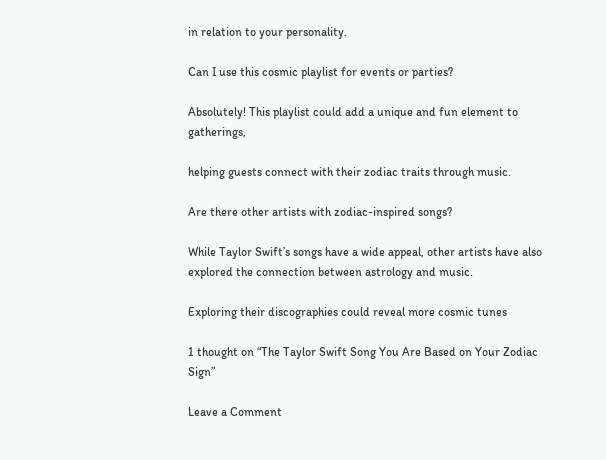in relation to your personality.

Can I use this cosmic playlist for events or parties?

Absolutely! This playlist could add a unique and fun element to gatherings,

helping guests connect with their zodiac traits through music.

Are there other artists with zodiac-inspired songs?

While Taylor Swift’s songs have a wide appeal, other artists have also explored the connection between astrology and music.

Exploring their discographies could reveal more cosmic tunes

1 thought on “The Taylor Swift Song You Are Based on Your Zodiac Sign”

Leave a Comment